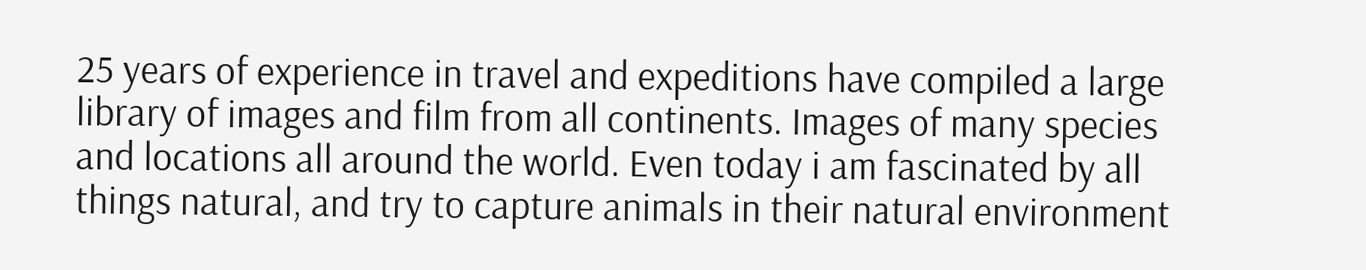25 years of experience in travel and expeditions have compiled a large library of images and film from all continents. Images of many species and locations all around the world. Even today i am fascinated by all things natural, and try to capture animals in their natural environment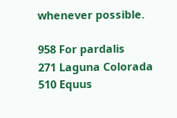whenever possible.

958 For pardalis
271 Laguna Colorada
510 Equus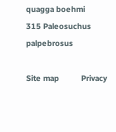quagga boehmi
315 Paleosuchus palpebrosus

Site map           Privacy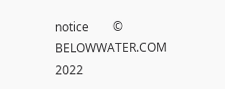notice        © BELOWWATER.COM 2022